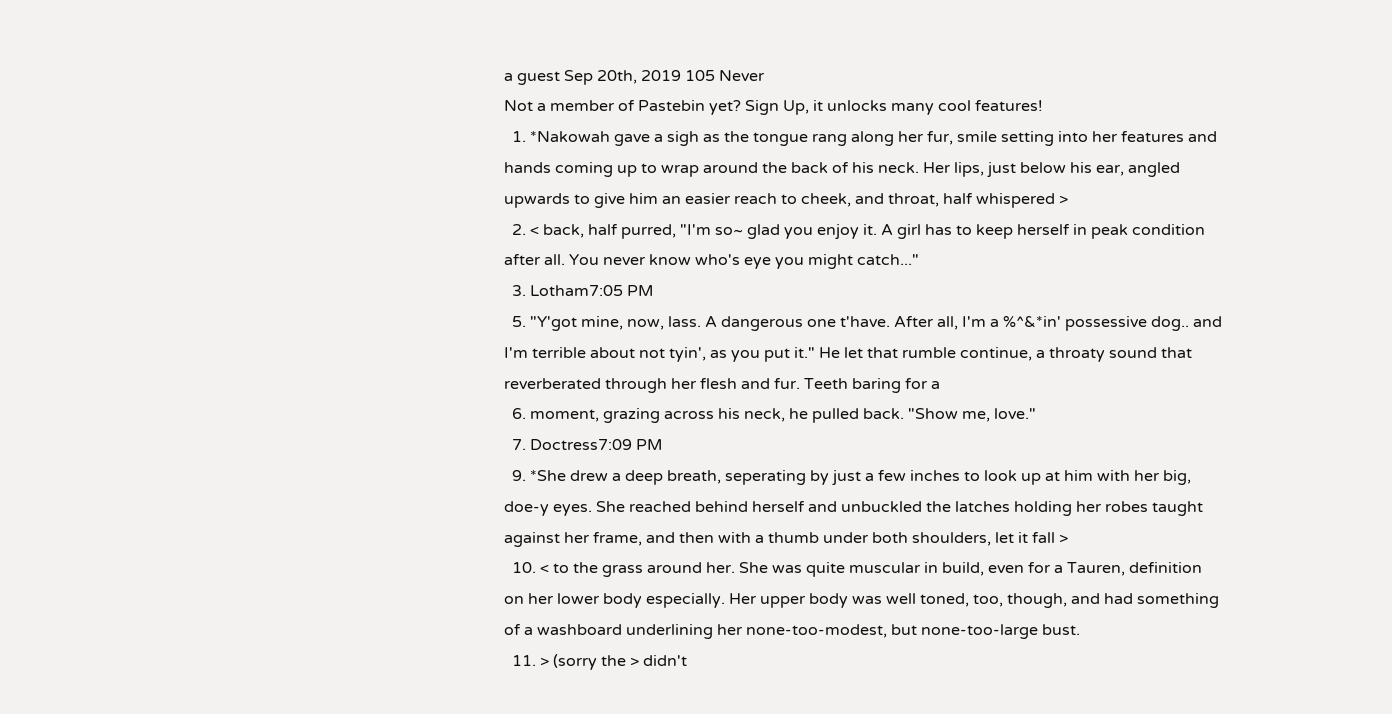a guest Sep 20th, 2019 105 Never
Not a member of Pastebin yet? Sign Up, it unlocks many cool features!
  1. *Nakowah gave a sigh as the tongue rang along her fur, smile setting into her features and hands coming up to wrap around the back of his neck. Her lips, just below his ear, angled upwards to give him an easier reach to cheek, and throat, half whispered >
  2. < back, half purred, "I'm so~ glad you enjoy it. A girl has to keep herself in peak condition after all. You never know who's eye you might catch..."
  3. Lotham7:05 PM
  5. "Y'got mine, now, lass. A dangerous one t'have. After all, I'm a %^&*in' possessive dog.. and I'm terrible about not tyin', as you put it." He let that rumble continue, a throaty sound that reverberated through her flesh and fur. Teeth baring for a
  6. moment, grazing across his neck, he pulled back. "Show me, love."
  7. Doctress7:09 PM
  9. *She drew a deep breath, seperating by just a few inches to look up at him with her big, doe-y eyes. She reached behind herself and unbuckled the latches holding her robes taught against her frame, and then with a thumb under both shoulders, let it fall >
  10. < to the grass around her. She was quite muscular in build, even for a Tauren, definition on her lower body especially. Her upper body was well toned, too, though, and had something of a washboard underlining her none-too-modest, but none-too-large bust.
  11. > (sorry the > didn't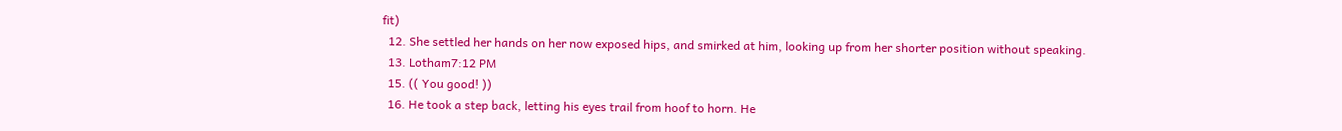fit)
  12. She settled her hands on her now exposed hips, and smirked at him, looking up from her shorter position without speaking.
  13. Lotham7:12 PM
  15. (( You good! ))
  16. He took a step back, letting his eyes trail from hoof to horn. He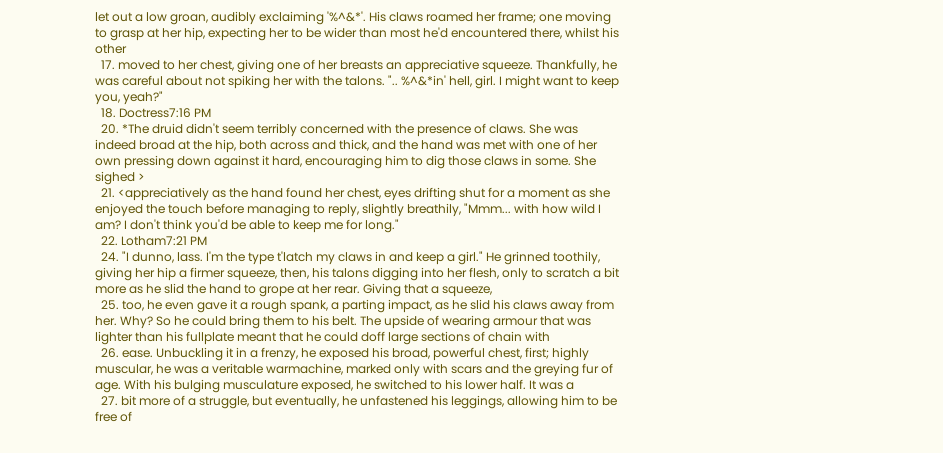let out a low groan, audibly exclaiming '%^&*'. His claws roamed her frame; one moving to grasp at her hip, expecting her to be wider than most he'd encountered there, whilst his other
  17. moved to her chest, giving one of her breasts an appreciative squeeze. Thankfully, he was careful about not spiking her with the talons. ".. %^&*in' hell, girl. I might want to keep you, yeah?"
  18. Doctress7:16 PM
  20. *The druid didn't seem terribly concerned with the presence of claws. She was indeed broad at the hip, both across and thick, and the hand was met with one of her own pressing down against it hard, encouraging him to dig those claws in some. She sighed >
  21. <appreciatively as the hand found her chest, eyes drifting shut for a moment as she enjoyed the touch before managing to reply, slightly breathily, "Mmm... with how wild I am? I don't think you'd be able to keep me for long."
  22. Lotham7:21 PM
  24. "I dunno, lass. I'm the type t'latch my claws in and keep a girl." He grinned toothily, giving her hip a firmer squeeze, then, his talons digging into her flesh, only to scratch a bit more as he slid the hand to grope at her rear. Giving that a squeeze,
  25. too, he even gave it a rough spank, a parting impact, as he slid his claws away from her. Why? So he could bring them to his belt. The upside of wearing armour that was lighter than his fullplate meant that he could doff large sections of chain with
  26. ease. Unbuckling it in a frenzy, he exposed his broad, powerful chest, first; highly muscular, he was a veritable warmachine, marked only with scars and the greying fur of age. With his bulging musculature exposed, he switched to his lower half. It was a
  27. bit more of a struggle, but eventually, he unfastened his leggings, allowing him to be free of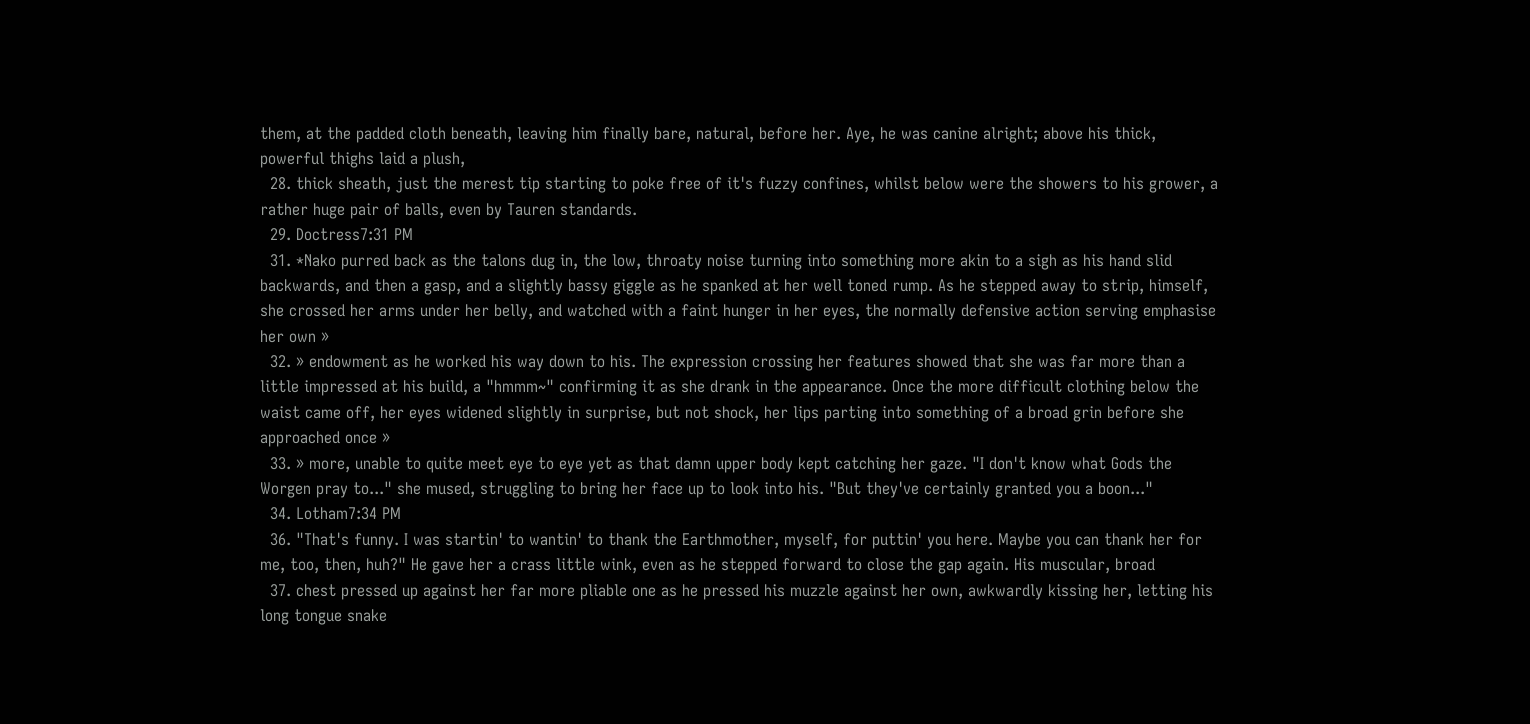them, at the padded cloth beneath, leaving him finally bare, natural, before her. Aye, he was canine alright; above his thick, powerful thighs laid a plush,
  28. thick sheath, just the merest tip starting to poke free of it's fuzzy confines, whilst below were the showers to his grower, a rather huge pair of balls, even by Tauren standards.
  29. Doctress7:31 PM
  31. *Nako purred back as the talons dug in, the low, throaty noise turning into something more akin to a sigh as his hand slid backwards, and then a gasp, and a slightly bassy giggle as he spanked at her well toned rump. As he stepped away to strip, himself, she crossed her arms under her belly, and watched with a faint hunger in her eyes, the normally defensive action serving emphasise her own »
  32. » endowment as he worked his way down to his. The expression crossing her features showed that she was far more than a little impressed at his build, a "hmmm~" confirming it as she drank in the appearance. Once the more difficult clothing below the waist came off, her eyes widened slightly in surprise, but not shock, her lips parting into something of a broad grin before she approached once »
  33. » more, unable to quite meet eye to eye yet as that damn upper body kept catching her gaze. "I don't know what Gods the Worgen pray to..." she mused, struggling to bring her face up to look into his. "But they've certainly granted you a boon..."
  34. Lotham7:34 PM
  36. "That's funny. I was startin' to wantin' to thank the Earthmother, myself, for puttin' you here. Maybe you can thank her for me, too, then, huh?" He gave her a crass little wink, even as he stepped forward to close the gap again. His muscular, broad
  37. chest pressed up against her far more pliable one as he pressed his muzzle against her own, awkwardly kissing her, letting his long tongue snake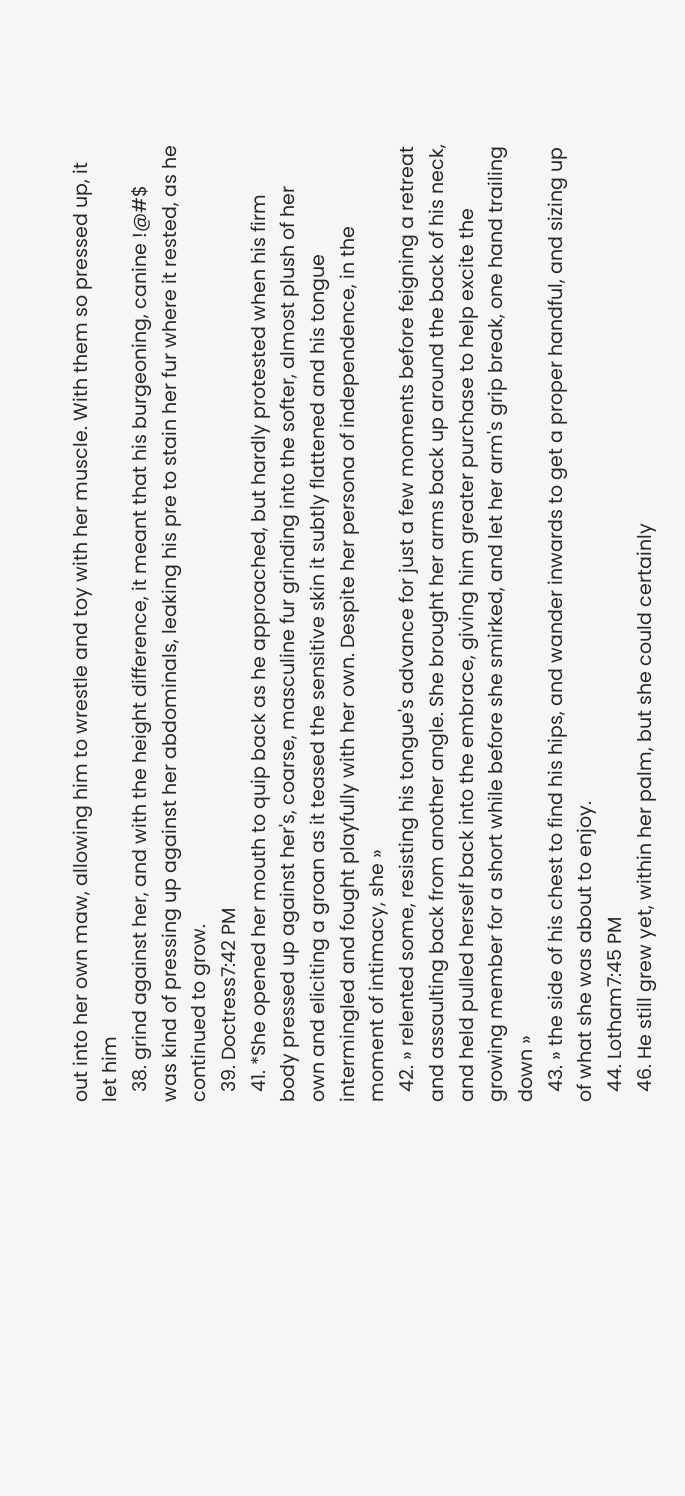out into her own maw, allowing him to wrestle and toy with her muscle. With them so pressed up, it let him
  38. grind against her, and with the height difference, it meant that his burgeoning, canine !@#$ was kind of pressing up against her abdominals, leaking his pre to stain her fur where it rested, as he continued to grow.
  39. Doctress7:42 PM
  41. *She opened her mouth to quip back as he approached, but hardly protested when his firm body pressed up against her's, coarse, masculine fur grinding into the softer, almost plush of her own and eliciting a groan as it teased the sensitive skin it subtly flattened and his tongue intermingled and fought playfully with her own. Despite her persona of independence, in the moment of intimacy, she »
  42. » relented some, resisting his tongue's advance for just a few moments before feigning a retreat and assaulting back from another angle. She brought her arms back up around the back of his neck, and held pulled herself back into the embrace, giving him greater purchase to help excite the growing member for a short while before she smirked, and let her arm's grip break, one hand trailing down »
  43. » the side of his chest to find his hips, and wander inwards to get a proper handful, and sizing up of what she was about to enjoy.
  44. Lotham7:45 PM
  46. He still grew yet, within her palm, but she could certainly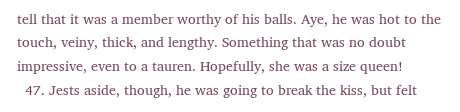tell that it was a member worthy of his balls. Aye, he was hot to the touch, veiny, thick, and lengthy. Something that was no doubt impressive, even to a tauren. Hopefully, she was a size queen!
  47. Jests aside, though, he was going to break the kiss, but felt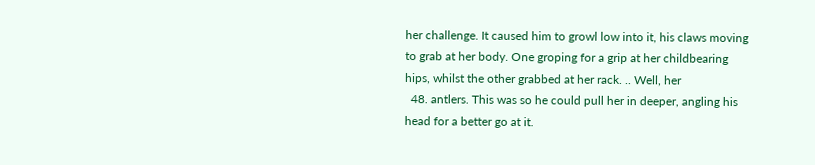her challenge. It caused him to growl low into it, his claws moving to grab at her body. One groping for a grip at her childbearing hips, whilst the other grabbed at her rack. .. Well, her
  48. antlers. This was so he could pull her in deeper, angling his head for a better go at it.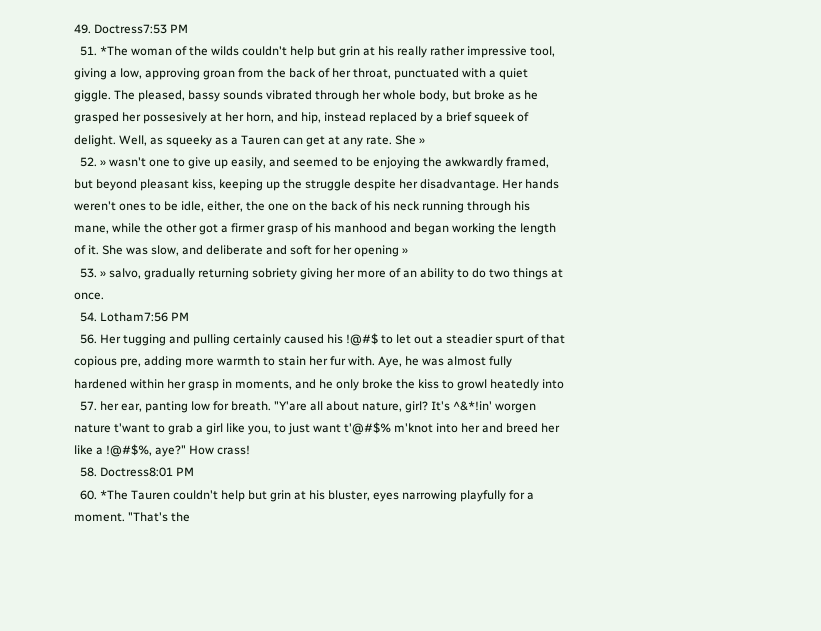49. Doctress7:53 PM
  51. *The woman of the wilds couldn't help but grin at his really rather impressive tool, giving a low, approving groan from the back of her throat, punctuated with a quiet giggle. The pleased, bassy sounds vibrated through her whole body, but broke as he grasped her possesively at her horn, and hip, instead replaced by a brief squeek of delight. Well, as squeeky as a Tauren can get at any rate. She »
  52. » wasn't one to give up easily, and seemed to be enjoying the awkwardly framed, but beyond pleasant kiss, keeping up the struggle despite her disadvantage. Her hands weren't ones to be idle, either, the one on the back of his neck running through his mane, while the other got a firmer grasp of his manhood and began working the length of it. She was slow, and deliberate and soft for her opening »
  53. » salvo, gradually returning sobriety giving her more of an ability to do two things at once.
  54. Lotham7:56 PM
  56. Her tugging and pulling certainly caused his !@#$ to let out a steadier spurt of that copious pre, adding more warmth to stain her fur with. Aye, he was almost fully hardened within her grasp in moments, and he only broke the kiss to growl heatedly into
  57. her ear, panting low for breath. "Y'are all about nature, girl? It's ^&*!in' worgen nature t'want to grab a girl like you, to just want t'@#$% m'knot into her and breed her like a !@#$%, aye?" How crass!
  58. Doctress8:01 PM
  60. *The Tauren couldn't help but grin at his bluster, eyes narrowing playfully for a moment. "That's the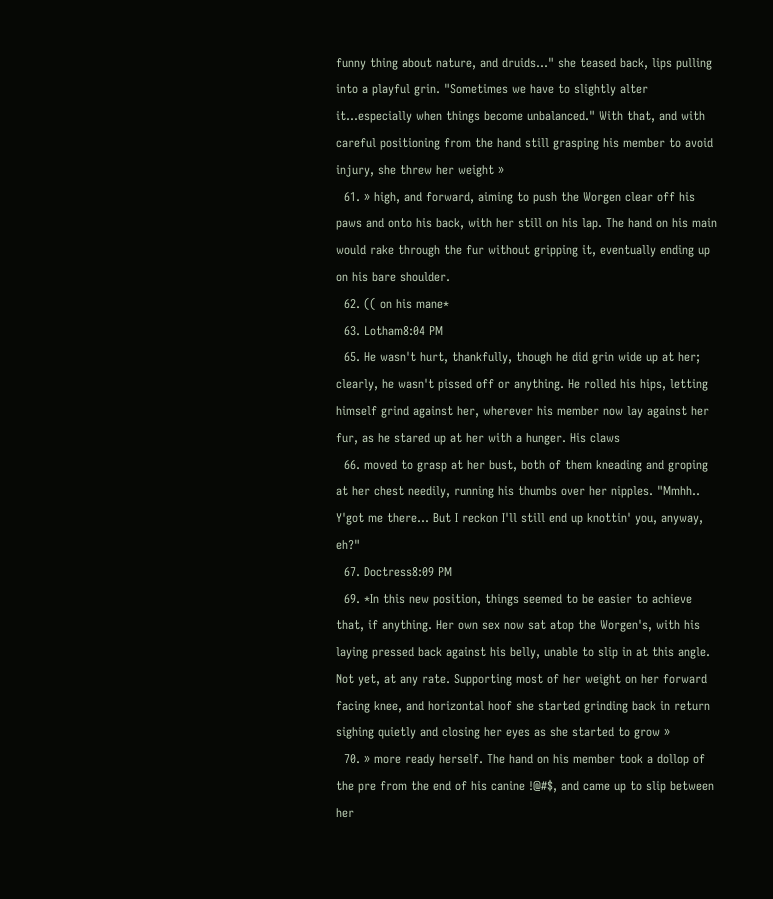funny thing about nature, and druids..." she teased back, lips pulling into a playful grin. "Sometimes we have to slightly alter it...especially when things become unbalanced." With that, and with careful positioning from the hand still grasping his member to avoid injury, she threw her weight »
  61. » high, and forward, aiming to push the Worgen clear off his paws and onto his back, with her still on his lap. The hand on his main would rake through the fur without gripping it, eventually ending up on his bare shoulder.
  62. (( on his mane*
  63. Lotham8:04 PM
  65. He wasn't hurt, thankfully, though he did grin wide up at her; clearly, he wasn't pissed off or anything. He rolled his hips, letting himself grind against her, wherever his member now lay against her fur, as he stared up at her with a hunger. His claws
  66. moved to grasp at her bust, both of them kneading and groping at her chest needily, running his thumbs over her nipples. "Mmhh.. Y'got me there... But I reckon I'll still end up knottin' you, anyway, eh?"
  67. Doctress8:09 PM
  69. *In this new position, things seemed to be easier to achieve that, if anything. Her own sex now sat atop the Worgen's, with his laying pressed back against his belly, unable to slip in at this angle. Not yet, at any rate. Supporting most of her weight on her forward facing knee, and horizontal hoof she started grinding back in return sighing quietly and closing her eyes as she started to grow »
  70. » more ready herself. The hand on his member took a dollop of the pre from the end of his canine !@#$, and came up to slip between her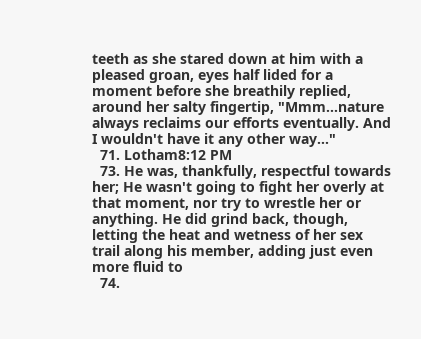teeth as she stared down at him with a pleased groan, eyes half lided for a moment before she breathily replied,  around her salty fingertip, "Mmm...nature always reclaims our efforts eventually. And I wouldn't have it any other way..."
  71. Lotham8:12 PM
  73. He was, thankfully, respectful towards her; He wasn't going to fight her overly at that moment, nor try to wrestle her or anything. He did grind back, though, letting the heat and wetness of her sex trail along his member, adding just even more fluid to
  74.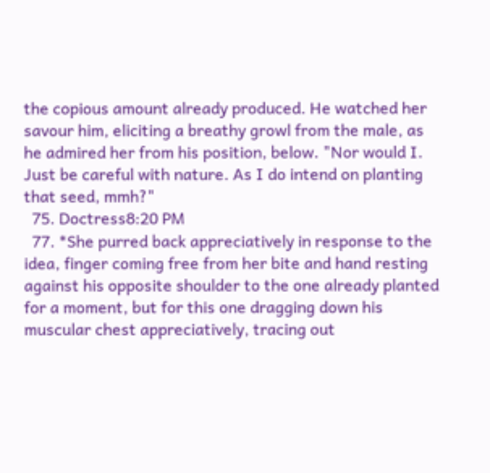the copious amount already produced. He watched her savour him, eliciting a breathy growl from the male, as he admired her from his position, below. "Nor would I. Just be careful with nature. As I do intend on planting that seed, mmh?"
  75. Doctress8:20 PM
  77. *She purred back appreciatively in response to the idea, finger coming free from her bite and hand resting against his opposite shoulder to the one already planted for a moment, but for this one dragging down his muscular chest appreciatively, tracing out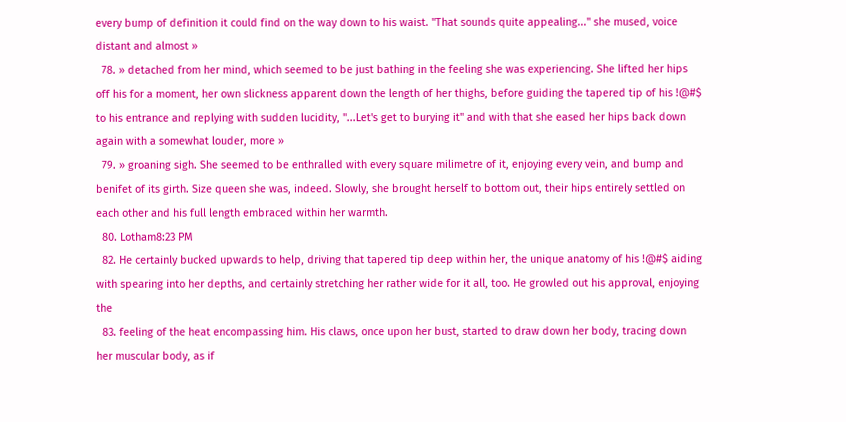every bump of definition it could find on the way down to his waist. "That sounds quite appealing..." she mused, voice distant and almost »
  78. » detached from her mind, which seemed to be just bathing in the feeling she was experiencing. She lifted her hips off his for a moment, her own slickness apparent down the length of her thighs, before guiding the tapered tip of his !@#$ to his entrance and replying with sudden lucidity, "...Let's get to burying it" and with that she eased her hips back down again with a somewhat louder, more »
  79. » groaning sigh. She seemed to be enthralled with every square milimetre of it, enjoying every vein, and bump and benifet of its girth. Size queen she was, indeed. Slowly, she brought herself to bottom out, their hips entirely settled on each other and his full length embraced within her warmth.
  80. Lotham8:23 PM
  82. He certainly bucked upwards to help, driving that tapered tip deep within her, the unique anatomy of his !@#$ aiding with spearing into her depths, and certainly stretching her rather wide for it all, too. He growled out his approval, enjoying the
  83. feeling of the heat encompassing him. His claws, once upon her bust, started to draw down her body, tracing down her muscular body, as if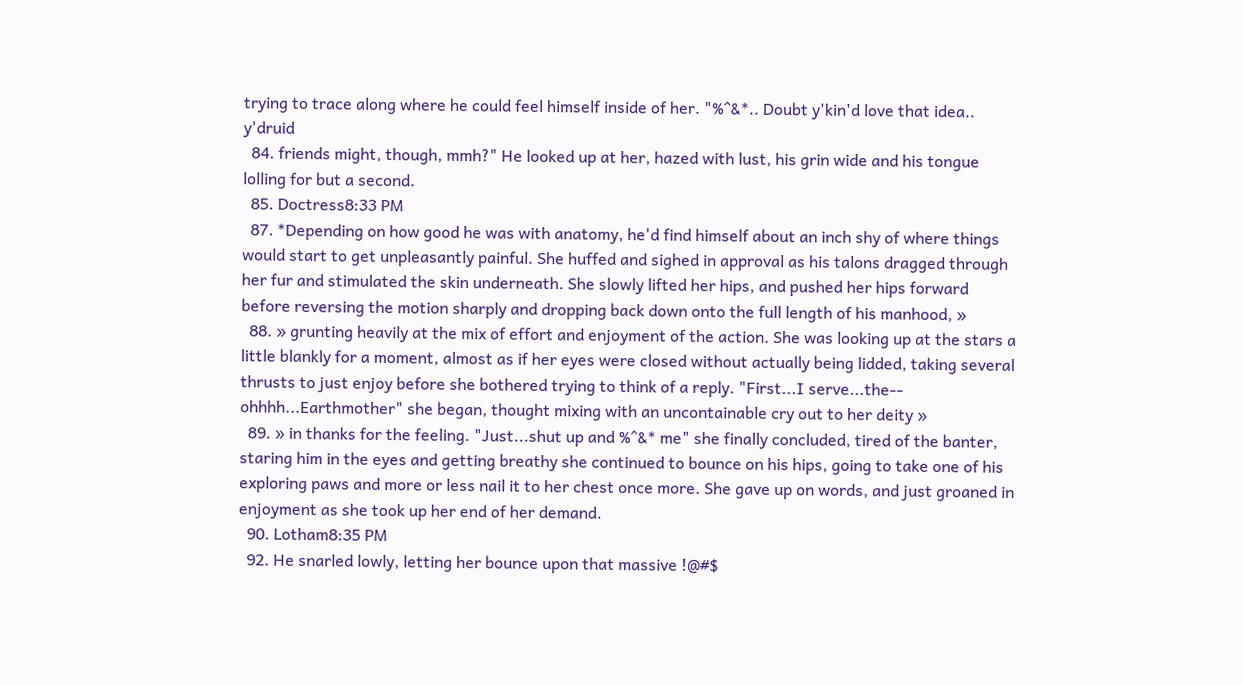trying to trace along where he could feel himself inside of her. "%^&*.. Doubt y'kin'd love that idea.. y'druid
  84. friends might, though, mmh?" He looked up at her, hazed with lust, his grin wide and his tongue lolling for but a second.
  85. Doctress8:33 PM
  87. *Depending on how good he was with anatomy, he'd find himself about an inch shy of where things would start to get unpleasantly painful. She huffed and sighed in approval as his talons dragged through her fur and stimulated the skin underneath. She slowly lifted her hips, and pushed her hips forward before reversing the motion sharply and dropping back down onto the full length of his manhood, »
  88. » grunting heavily at the mix of effort and enjoyment of the action. She was looking up at the stars a little blankly for a moment, almost as if her eyes were closed without actually being lidded, taking several thrusts to just enjoy before she bothered trying to think of a reply. "First...I serve...the-- ohhhh...Earthmother" she began, thought mixing with an uncontainable cry out to her deity »
  89. » in thanks for the feeling. "Just...shut up and %^&* me" she finally concluded, tired of the banter, staring him in the eyes and getting breathy she continued to bounce on his hips, going to take one of his exploring paws and more or less nail it to her chest once more. She gave up on words, and just groaned in enjoyment as she took up her end of her demand.
  90. Lotham8:35 PM
  92. He snarled lowly, letting her bounce upon that massive !@#$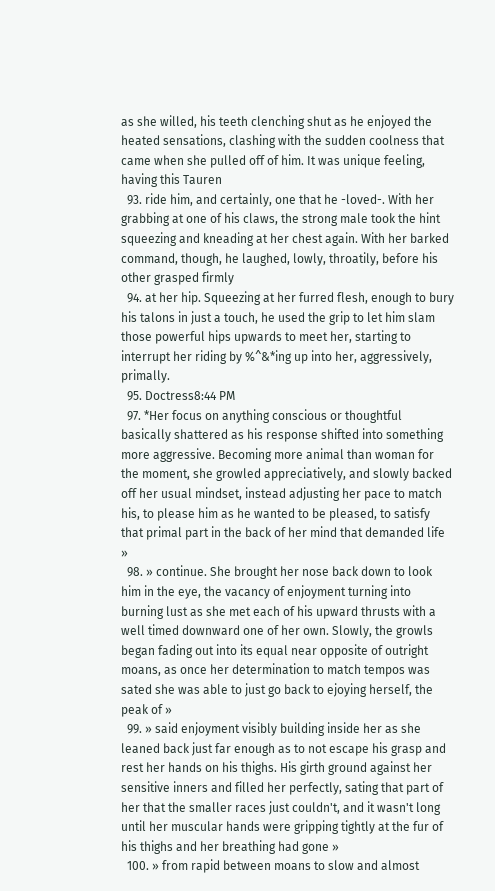as she willed, his teeth clenching shut as he enjoyed the heated sensations, clashing with the sudden coolness that came when she pulled off of him. It was unique feeling, having this Tauren
  93. ride him, and certainly, one that he -loved-. With her grabbing at one of his claws, the strong male took the hint squeezing and kneading at her chest again. With her barked command, though, he laughed, lowly, throatily, before his other grasped firmly
  94. at her hip. Squeezing at her furred flesh, enough to bury his talons in just a touch, he used the grip to let him slam those powerful hips upwards to meet her, starting to interrupt her riding by %^&*ing up into her, aggressively, primally.
  95. Doctress8:44 PM
  97. *Her focus on anything conscious or thoughtful basically shattered as his response shifted into something more aggressive. Becoming more animal than woman for the moment, she growled appreciatively, and slowly backed off her usual mindset, instead adjusting her pace to match his, to please him as he wanted to be pleased, to satisfy that primal part in the back of her mind that demanded life »
  98. » continue. She brought her nose back down to look him in the eye, the vacancy of enjoyment turning into burning lust as she met each of his upward thrusts with a well timed downward one of her own. Slowly, the growls began fading out into its equal near opposite of outright moans, as once her determination to match tempos was sated she was able to just go back to ejoying herself, the peak of »
  99. » said enjoyment visibly building inside her as she leaned back just far enough as to not escape his grasp and rest her hands on his thighs. His girth ground against her sensitive inners and filled her perfectly, sating that part of her that the smaller races just couldn't, and it wasn't long until her muscular hands were gripping tightly at the fur of his thighs and her breathing had gone »
  100. » from rapid between moans to slow and almost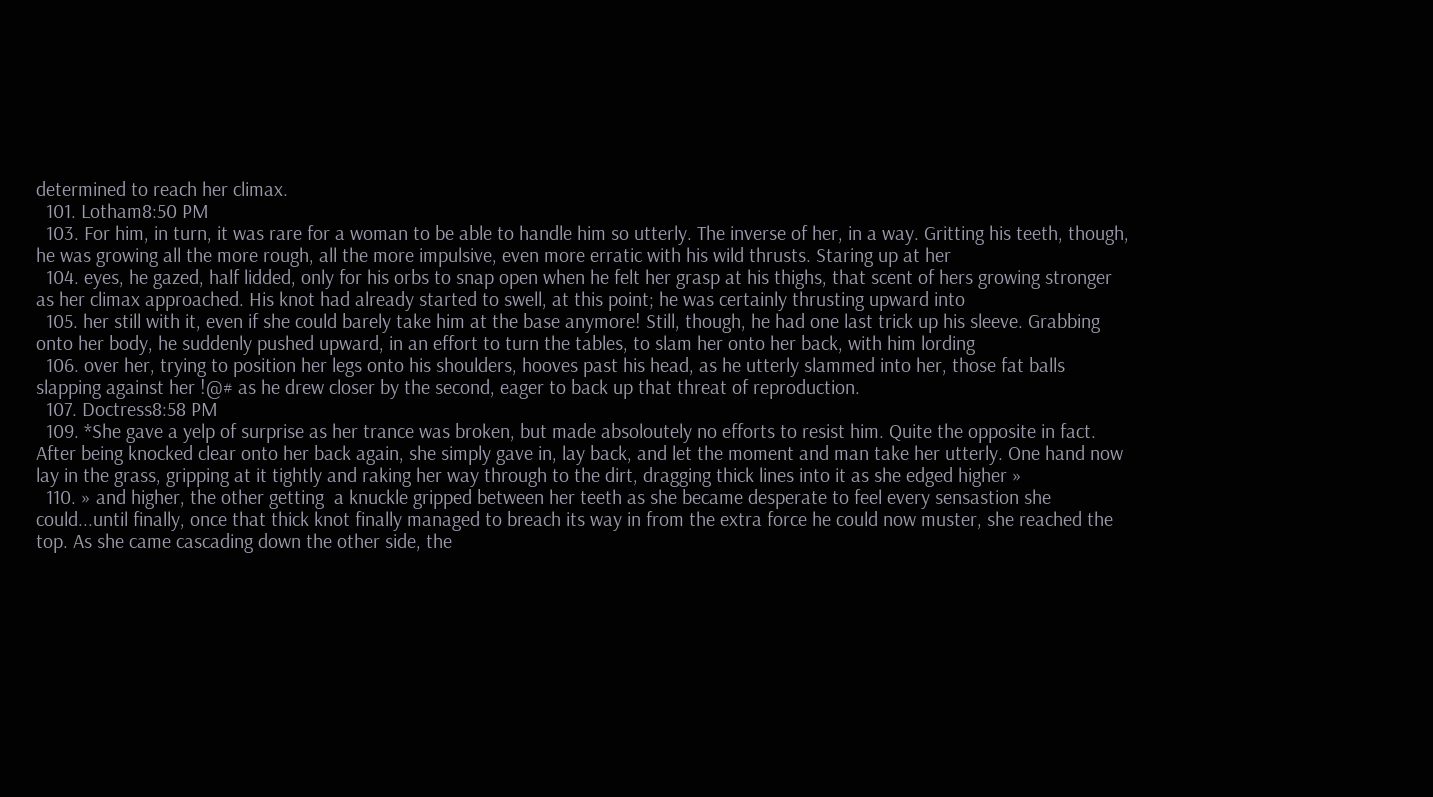determined to reach her climax.
  101. Lotham8:50 PM
  103. For him, in turn, it was rare for a woman to be able to handle him so utterly. The inverse of her, in a way. Gritting his teeth, though, he was growing all the more rough, all the more impulsive, even more erratic with his wild thrusts. Staring up at her
  104. eyes, he gazed, half lidded, only for his orbs to snap open when he felt her grasp at his thighs, that scent of hers growing stronger as her climax approached. His knot had already started to swell, at this point; he was certainly thrusting upward into
  105. her still with it, even if she could barely take him at the base anymore! Still, though, he had one last trick up his sleeve. Grabbing onto her body, he suddenly pushed upward, in an effort to turn the tables, to slam her onto her back, with him lording
  106. over her, trying to position her legs onto his shoulders, hooves past his head, as he utterly slammed into her, those fat balls slapping against her !@# as he drew closer by the second, eager to back up that threat of reproduction.
  107. Doctress8:58 PM
  109. *She gave a yelp of surprise as her trance was broken, but made absoloutely no efforts to resist him. Quite the opposite in fact. After being knocked clear onto her back again, she simply gave in, lay back, and let the moment and man take her utterly. One hand now lay in the grass, gripping at it tightly and raking her way through to the dirt, dragging thick lines into it as she edged higher »
  110. » and higher, the other getting  a knuckle gripped between her teeth as she became desperate to feel every sensastion she could...until finally, once that thick knot finally managed to breach its way in from the extra force he could now muster, she reached the top. As she came cascading down the other side, the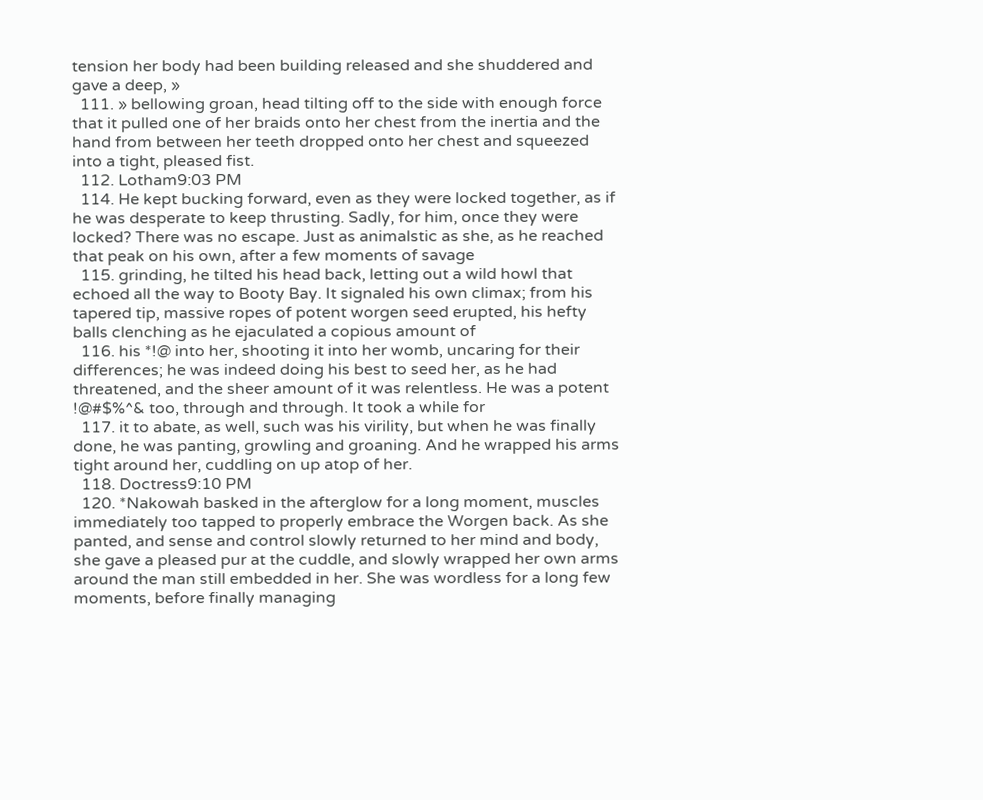tension her body had been building released and she shuddered and gave a deep, »
  111. » bellowing groan, head tilting off to the side with enough force that it pulled one of her braids onto her chest from the inertia and the hand from between her teeth dropped onto her chest and squeezed into a tight, pleased fist.
  112. Lotham9:03 PM
  114. He kept bucking forward, even as they were locked together, as if he was desperate to keep thrusting. Sadly, for him, once they were locked? There was no escape. Just as animalstic as she, as he reached that peak on his own, after a few moments of savage
  115. grinding, he tilted his head back, letting out a wild howl that echoed all the way to Booty Bay. It signaled his own climax; from his tapered tip, massive ropes of potent worgen seed erupted, his hefty balls clenching as he ejaculated a copious amount of
  116. his *!@ into her, shooting it into her womb, uncaring for their differences; he was indeed doing his best to seed her, as he had threatened, and the sheer amount of it was relentless. He was a potent !@#$%^& too, through and through. It took a while for
  117. it to abate, as well, such was his virility, but when he was finally done, he was panting, growling and groaning. And he wrapped his arms tight around her, cuddling on up atop of her.
  118. Doctress9:10 PM
  120. *Nakowah basked in the afterglow for a long moment, muscles immediately too tapped to properly embrace the Worgen back. As she panted, and sense and control slowly returned to her mind and body, she gave a pleased pur at the cuddle, and slowly wrapped her own arms around the man still embedded in her. She was wordless for a long few moments, before finally managing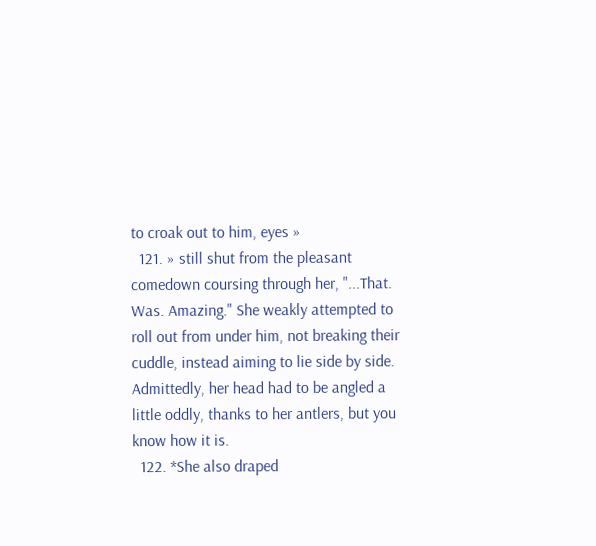to croak out to him, eyes »
  121. » still shut from the pleasant comedown coursing through her, "...That. Was. Amazing." She weakly attempted to roll out from under him, not breaking their cuddle, instead aiming to lie side by side. Admittedly, her head had to be angled a little oddly, thanks to her antlers, but you know how it is.
  122. *She also draped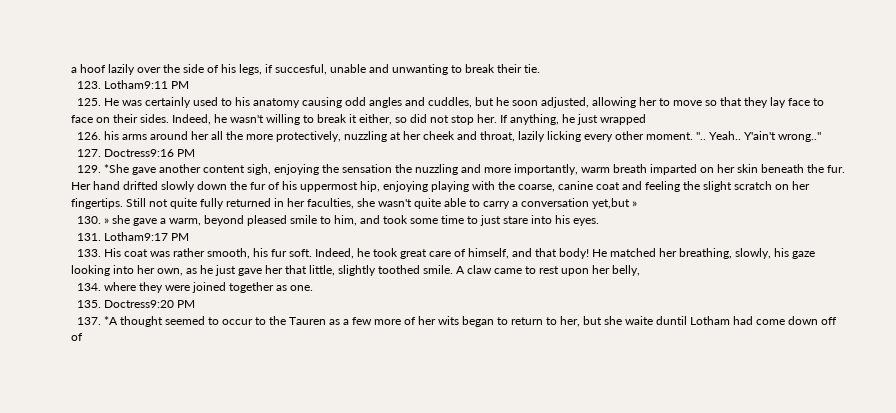a hoof lazily over the side of his legs, if succesful, unable and unwanting to break their tie.
  123. Lotham9:11 PM
  125. He was certainly used to his anatomy causing odd angles and cuddles, but he soon adjusted, allowing her to move so that they lay face to face on their sides. Indeed, he wasn't willing to break it either, so did not stop her. If anything, he just wrapped
  126. his arms around her all the more protectively, nuzzling at her cheek and throat, lazily licking every other moment. ".. Yeah.. Y'ain't wrong.."
  127. Doctress9:16 PM
  129. *She gave another content sigh, enjoying the sensation the nuzzling and more importantly, warm breath imparted on her skin beneath the fur. Her hand drifted slowly down the fur of his uppermost hip, enjoying playing with the coarse, canine coat and feeling the slight scratch on her fingertips. Still not quite fully returned in her faculties, she wasn't quite able to carry a conversation yet,but »
  130. » she gave a warm, beyond pleased smile to him, and took some time to just stare into his eyes.
  131. Lotham9:17 PM
  133. His coat was rather smooth, his fur soft. Indeed, he took great care of himself, and that body! He matched her breathing, slowly, his gaze looking into her own, as he just gave her that little, slightly toothed smile. A claw came to rest upon her belly,
  134. where they were joined together as one.
  135. Doctress9:20 PM
  137. *A thought seemed to occur to the Tauren as a few more of her wits began to return to her, but she waite duntil Lotham had come down off of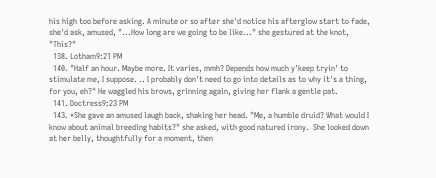his high too before asking. A minute or so after she'd notice his afterglow start to fade, she'd ask, amused, "...How long are we going to be like..." she gestured at the knot, "This?"
  138. Lotham9:21 PM
  140. "Half an hour. Maybe more. It varies, mmh? Depends how much y'keep tryin' to stimulate me, I suppose. .. I probably don't need to go into details as to why it's a thing, for you, eh?" He waggled his brows, grinning again, giving her flank a gentle pat.
  141. Doctress9:23 PM
  143. *She gave an amused laugh back, shaking her head. "Me, a humble druid? What would I know about animal breeding habits?" she asked, with good natured irony.  She looked down at her belly, thoughtfully for a moment, then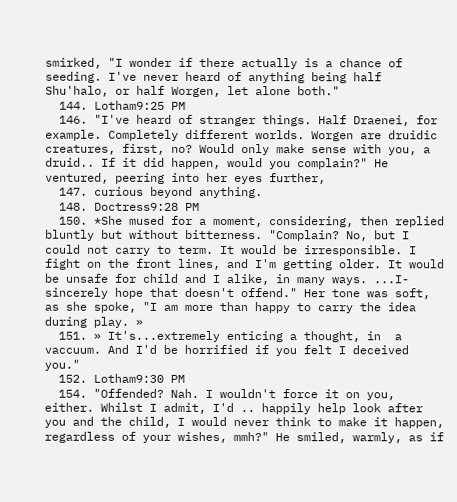smirked, "I wonder if there actually is a chance of seeding. I've never heard of anything being half Shu'halo, or half Worgen, let alone both."
  144. Lotham9:25 PM
  146. "I've heard of stranger things. Half Draenei, for example. Completely different worlds. Worgen are druidic creatures, first, no? Would only make sense with you, a druid.. If it did happen, would you complain?" He ventured, peering into her eyes further,
  147. curious beyond anything.
  148. Doctress9:28 PM
  150. *She mused for a moment, considering, then replied bluntly but without bitterness. "Complain? No, but I could not carry to term. It would be irresponsible. I fight on the front lines, and I'm getting older. It would be unsafe for child and I alike, in many ways. ...I- sincerely hope that doesn't offend." Her tone was soft, as she spoke, "I am more than happy to carry the idea during play. »
  151. » It's...extremely enticing a thought, in  a vaccuum. And I'd be horrified if you felt I deceived you."
  152. Lotham9:30 PM
  154. "Offended? Nah. I wouldn't force it on you, either. Whilst I admit, I'd .. happily help look after you and the child, I would never think to make it happen, regardless of your wishes, mmh?" He smiled, warmly, as if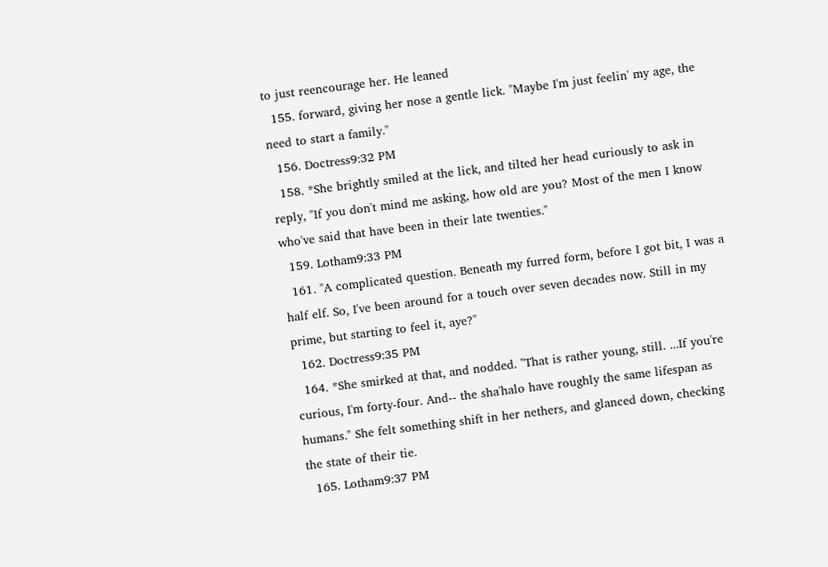to just reencourage her. He leaned
  155. forward, giving her nose a gentle lick. "Maybe I'm just feelin' my age, the need to start a family."
  156. Doctress9:32 PM
  158. *She brightly smiled at the lick, and tilted her head curiously to ask in reply, "If you don't mind me asking, how old are you? Most of the men I know who've said that have been in their late twenties."
  159. Lotham9:33 PM
  161. "A complicated question. Beneath my furred form, before I got bit, I was a half elf. So, I've been around for a touch over seven decades now. Still in my prime, but starting to feel it, aye?"
  162. Doctress9:35 PM
  164. *She smirked at that, and nodded. "That is rather young, still. ...If you're curious, I'm forty-four. And-- the sha'halo have roughly the same lifespan as humans." She felt something shift in her nethers, and glanced down, checking the state of their tie.
  165. Lotham9:37 PM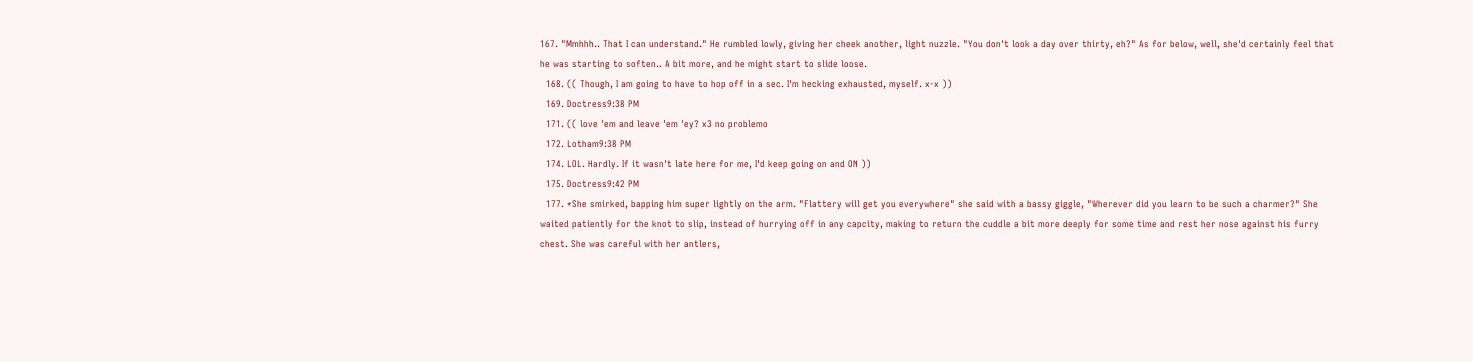167. "Mmhhh.. That I can understand." He rumbled lowly, giving her cheek another, light nuzzle. "You don't look a day over thirty, eh?" As for below, well, she'd certainly feel that he was starting to soften.. A bit more, and he might start to slide loose.
  168. (( Though, I am going to have to hop off in a sec. I'm hecking exhausted, myself. x-x ))
  169. Doctress9:38 PM
  171. (( love 'em and leave 'em 'ey? x3 no problemo
  172. Lotham9:38 PM
  174. LOL. Hardly. If it wasn't late here for me, I'd keep going on and ON ))
  175. Doctress9:42 PM
  177. *She smirked, bapping him super lightly on the arm. "Flattery will get you everywhere" she said with a bassy giggle, "Wherever did you learn to be such a charmer?" She waited patiently for the knot to slip, instead of hurrying off in any capcity, making to return the cuddle a bit more deeply for some time and rest her nose against his furry chest. She was careful with her antlers,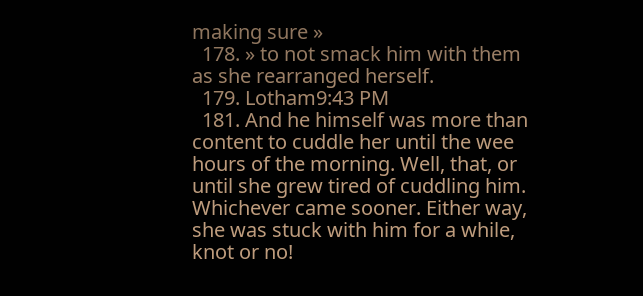making sure »
  178. » to not smack him with them as she rearranged herself.
  179. Lotham9:43 PM
  181. And he himself was more than content to cuddle her until the wee hours of the morning. Well, that, or until she grew tired of cuddling him. Whichever came sooner. Either way, she was stuck with him for a while, knot or no!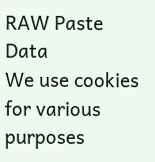RAW Paste Data
We use cookies for various purposes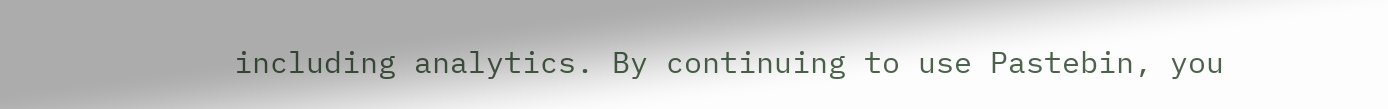including analytics. By continuing to use Pastebin, you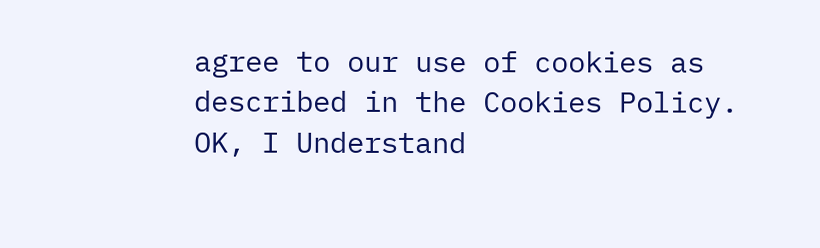agree to our use of cookies as described in the Cookies Policy. OK, I Understand